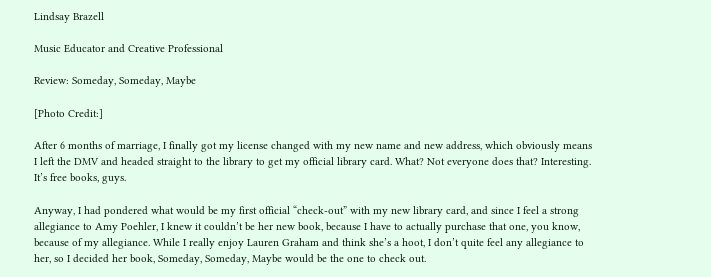Lindsay Brazell

Music Educator and Creative Professional

Review: Someday, Someday, Maybe

[Photo Credit:]

After 6 months of marriage, I finally got my license changed with my new name and new address, which obviously means I left the DMV and headed straight to the library to get my official library card. What? Not everyone does that? Interesting. It’s free books, guys.

Anyway, I had pondered what would be my first official “check-out” with my new library card, and since I feel a strong allegiance to Amy Poehler, I knew it couldn’t be her new book, because I have to actually purchase that one, you know, because of my allegiance. While I really enjoy Lauren Graham and think she’s a hoot, I don’t quite feel any allegiance to her, so I decided her book, Someday, Someday, Maybe would be the one to check out.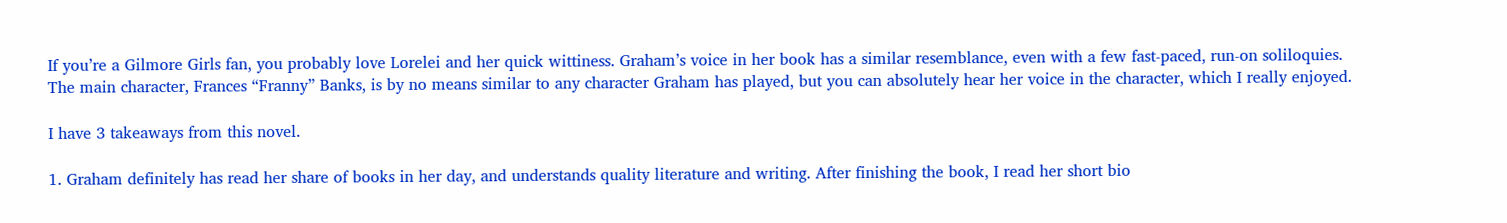If you’re a Gilmore Girls fan, you probably love Lorelei and her quick wittiness. Graham’s voice in her book has a similar resemblance, even with a few fast-paced, run-on soliloquies. The main character, Frances “Franny” Banks, is by no means similar to any character Graham has played, but you can absolutely hear her voice in the character, which I really enjoyed.

I have 3 takeaways from this novel.

1. Graham definitely has read her share of books in her day, and understands quality literature and writing. After finishing the book, I read her short bio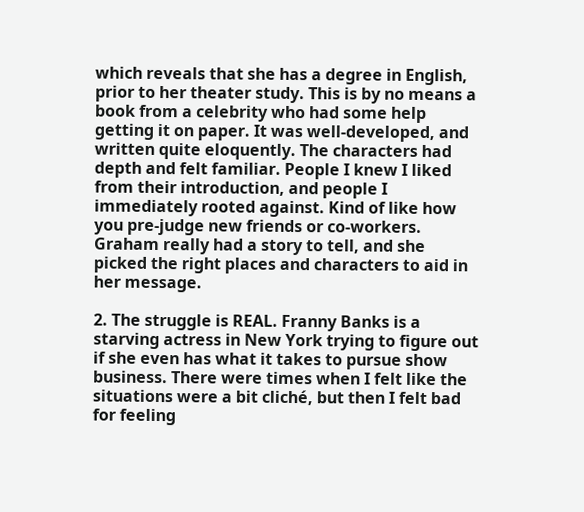which reveals that she has a degree in English, prior to her theater study. This is by no means a book from a celebrity who had some help getting it on paper. It was well-developed, and written quite eloquently. The characters had depth and felt familiar. People I knew I liked from their introduction, and people I immediately rooted against. Kind of like how you pre-judge new friends or co-workers. Graham really had a story to tell, and she picked the right places and characters to aid in her message.

2. The struggle is REAL. Franny Banks is a starving actress in New York trying to figure out if she even has what it takes to pursue show business. There were times when I felt like the situations were a bit cliché, but then I felt bad for feeling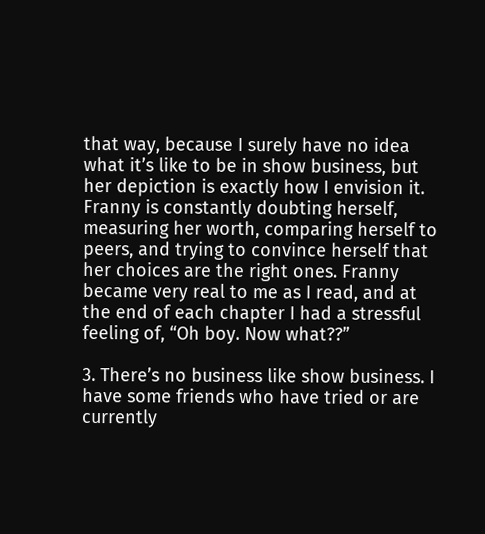that way, because I surely have no idea what it’s like to be in show business, but her depiction is exactly how I envision it. Franny is constantly doubting herself, measuring her worth, comparing herself to peers, and trying to convince herself that her choices are the right ones. Franny became very real to me as I read, and at the end of each chapter I had a stressful feeling of, “Oh boy. Now what??”

3. There’s no business like show business. I have some friends who have tried or are currently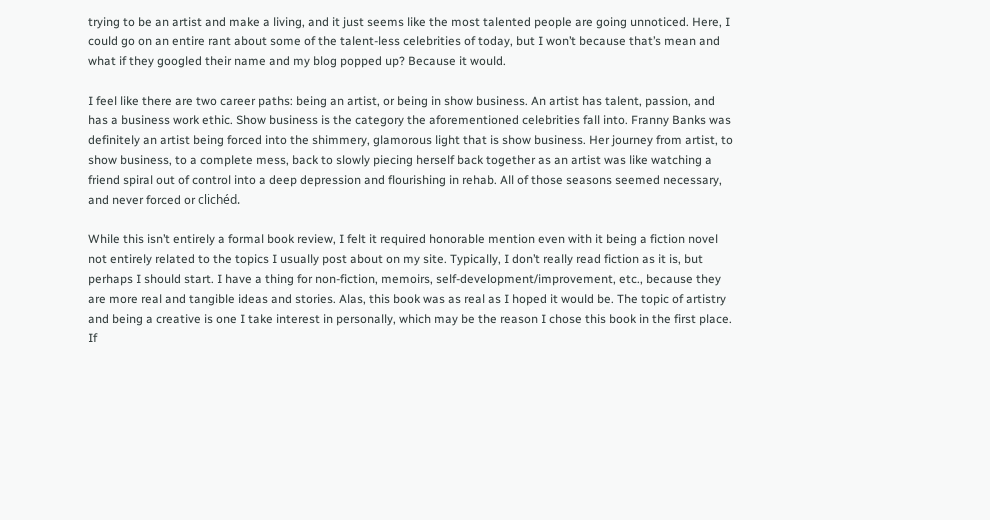trying to be an artist and make a living, and it just seems like the most talented people are going unnoticed. Here, I could go on an entire rant about some of the talent-less celebrities of today, but I won’t because that’s mean and what if they googled their name and my blog popped up? Because it would.

I feel like there are two career paths: being an artist, or being in show business. An artist has talent, passion, and has a business work ethic. Show business is the category the aforementioned celebrities fall into. Franny Banks was definitely an artist being forced into the shimmery, glamorous light that is show business. Her journey from artist, to show business, to a complete mess, back to slowly piecing herself back together as an artist was like watching a friend spiral out of control into a deep depression and flourishing in rehab. All of those seasons seemed necessary, and never forced or clichéd.

While this isn’t entirely a formal book review, I felt it required honorable mention even with it being a fiction novel not entirely related to the topics I usually post about on my site. Typically, I don’t really read fiction as it is, but perhaps I should start. I have a thing for non-fiction, memoirs, self-development/improvement, etc., because they are more real and tangible ideas and stories. Alas, this book was as real as I hoped it would be. The topic of artistry and being a creative is one I take interest in personally, which may be the reason I chose this book in the first place. If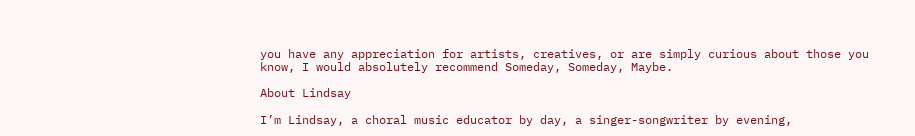you have any appreciation for artists, creatives, or are simply curious about those you know, I would absolutely recommend Someday, Someday, Maybe.

About Lindsay

I’m Lindsay, a choral music educator by day, a singer-songwriter by evening,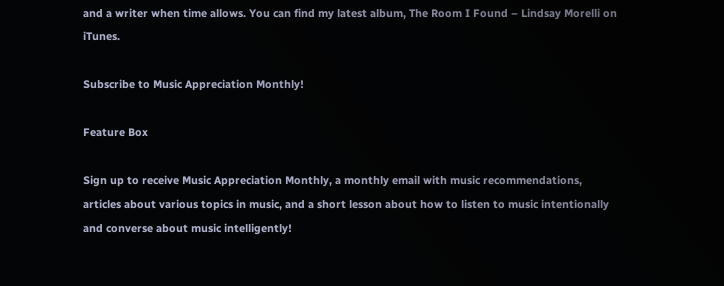and a writer when time allows. You can find my latest album, The Room I Found – Lindsay Morelli on iTunes.

Subscribe to Music Appreciation Monthly!

Feature Box

Sign up to receive Music Appreciation Monthly, a monthly email with music recommendations, articles about various topics in music, and a short lesson about how to listen to music intentionally and converse about music intelligently!